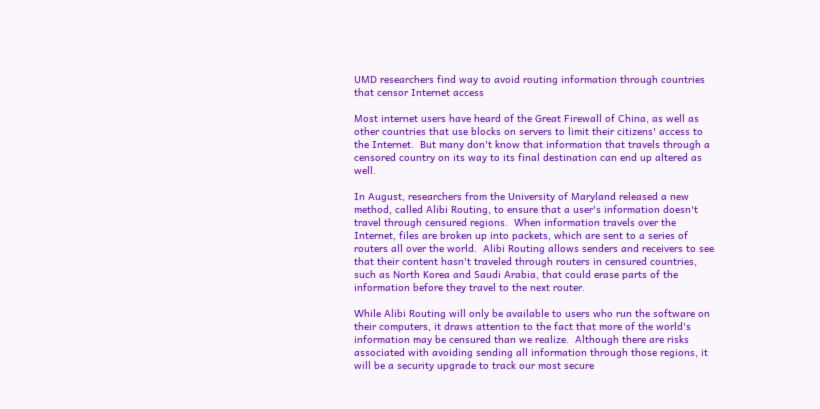UMD researchers find way to avoid routing information through countries that censor Internet access

Most internet users have heard of the Great Firewall of China, as well as other countries that use blocks on servers to limit their citizens' access to the Internet.  But many don't know that information that travels through a censored country on its way to its final destination can end up altered as well.

In August, researchers from the University of Maryland released a new method, called Alibi Routing, to ensure that a user's information doesn't travel through censured regions.  When information travels over the Internet, files are broken up into packets, which are sent to a series of routers all over the world.  Alibi Routing allows senders and receivers to see that their content hasn't traveled through routers in censured countries, such as North Korea and Saudi Arabia, that could erase parts of the information before they travel to the next router.

While Alibi Routing will only be available to users who run the software on their computers, it draws attention to the fact that more of the world's information may be censured than we realize.  Although there are risks associated with avoiding sending all information through those regions, it will be a security upgrade to track our most secure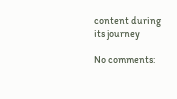content during its journey

No comments: